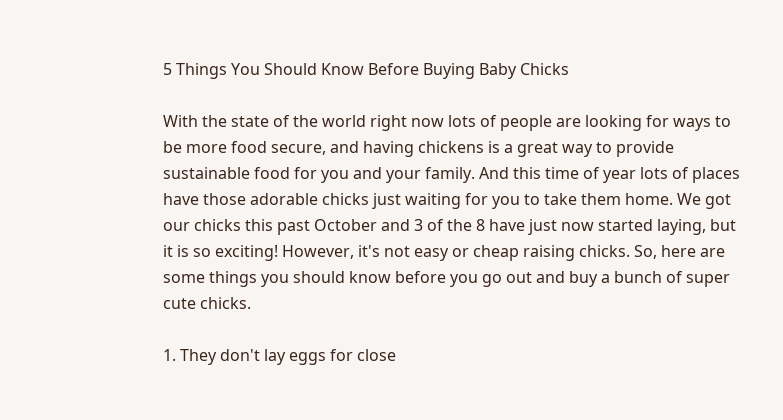5 Things You Should Know Before Buying Baby Chicks

With the state of the world right now lots of people are looking for ways to be more food secure, and having chickens is a great way to provide sustainable food for you and your family. And this time of year lots of places have those adorable chicks just waiting for you to take them home. We got our chicks this past October and 3 of the 8 have just now started laying, but it is so exciting! However, it's not easy or cheap raising chicks. So, here are some things you should know before you go out and buy a bunch of super cute chicks.

1. They don't lay eggs for close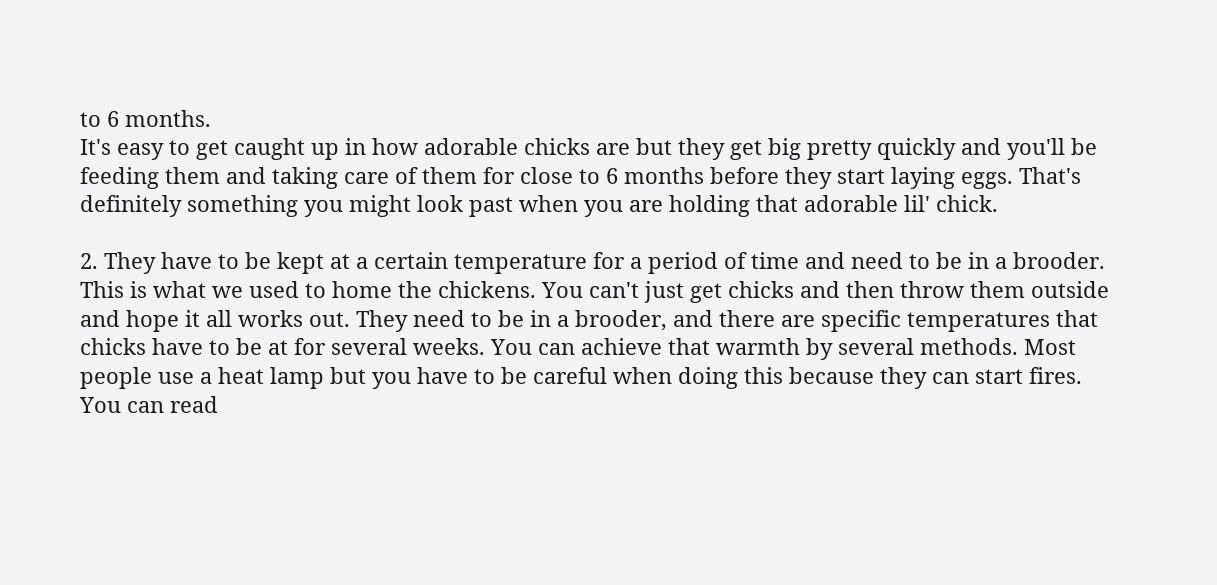to 6 months.
It's easy to get caught up in how adorable chicks are but they get big pretty quickly and you'll be feeding them and taking care of them for close to 6 months before they start laying eggs. That's definitely something you might look past when you are holding that adorable lil' chick.

2. They have to be kept at a certain temperature for a period of time and need to be in a brooder.
This is what we used to home the chickens. You can't just get chicks and then throw them outside and hope it all works out. They need to be in a brooder, and there are specific temperatures that chicks have to be at for several weeks. You can achieve that warmth by several methods. Most people use a heat lamp but you have to be careful when doing this because they can start fires. You can read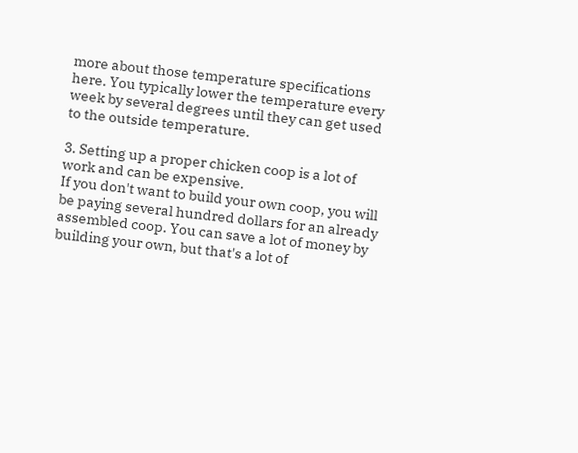more about those temperature specifications here. You typically lower the temperature every week by several degrees until they can get used to the outside temperature.

3. Setting up a proper chicken coop is a lot of work and can be expensive.
If you don't want to build your own coop, you will be paying several hundred dollars for an already assembled coop. You can save a lot of money by building your own, but that's a lot of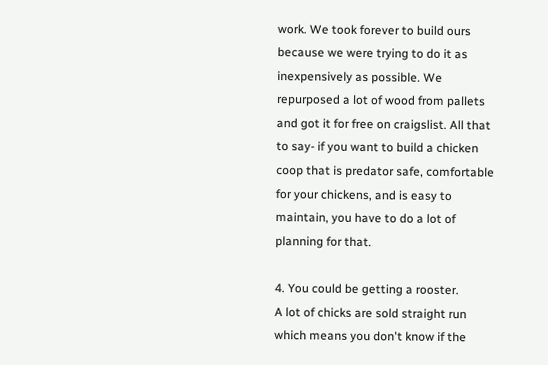work. We took forever to build ours because we were trying to do it as inexpensively as possible. We repurposed a lot of wood from pallets and got it for free on craigslist. All that to say- if you want to build a chicken coop that is predator safe, comfortable for your chickens, and is easy to maintain, you have to do a lot of planning for that.

4. You could be getting a rooster.
A lot of chicks are sold straight run which means you don't know if the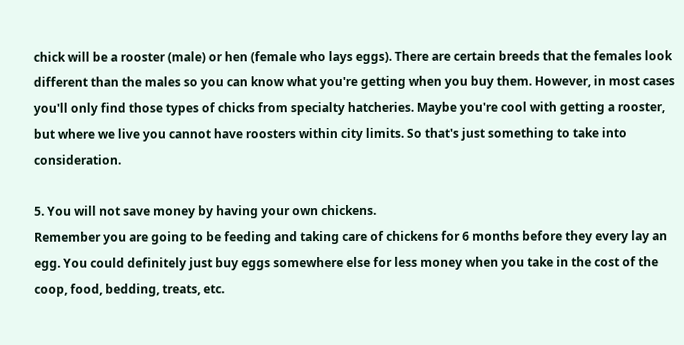chick will be a rooster (male) or hen (female who lays eggs). There are certain breeds that the females look different than the males so you can know what you're getting when you buy them. However, in most cases you'll only find those types of chicks from specialty hatcheries. Maybe you're cool with getting a rooster, but where we live you cannot have roosters within city limits. So that's just something to take into consideration.

5. You will not save money by having your own chickens.
Remember you are going to be feeding and taking care of chickens for 6 months before they every lay an egg. You could definitely just buy eggs somewhere else for less money when you take in the cost of the coop, food, bedding, treats, etc.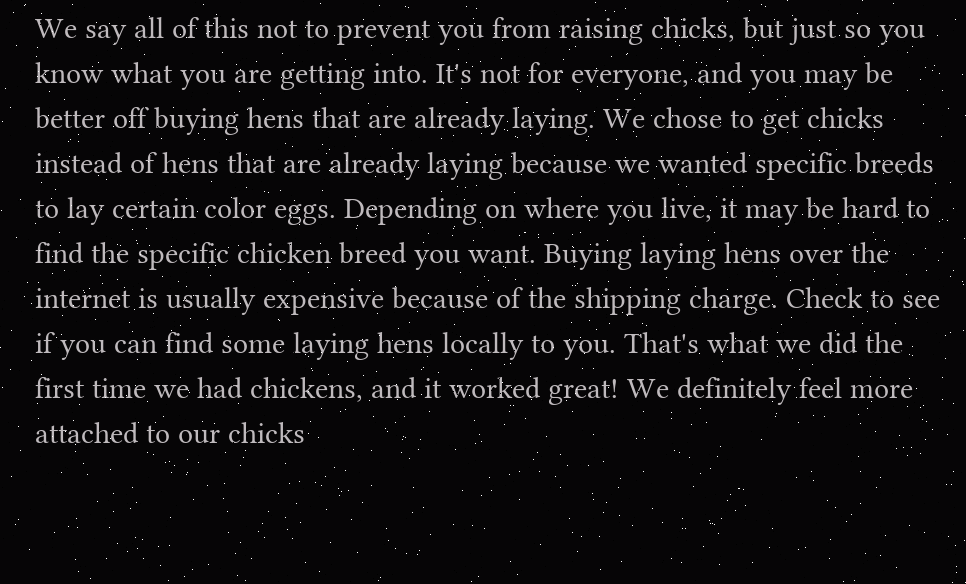We say all of this not to prevent you from raising chicks, but just so you know what you are getting into. It's not for everyone, and you may be better off buying hens that are already laying. We chose to get chicks instead of hens that are already laying because we wanted specific breeds to lay certain color eggs. Depending on where you live, it may be hard to find the specific chicken breed you want. Buying laying hens over the internet is usually expensive because of the shipping charge. Check to see if you can find some laying hens locally to you. That's what we did the first time we had chickens, and it worked great! We definitely feel more attached to our chicks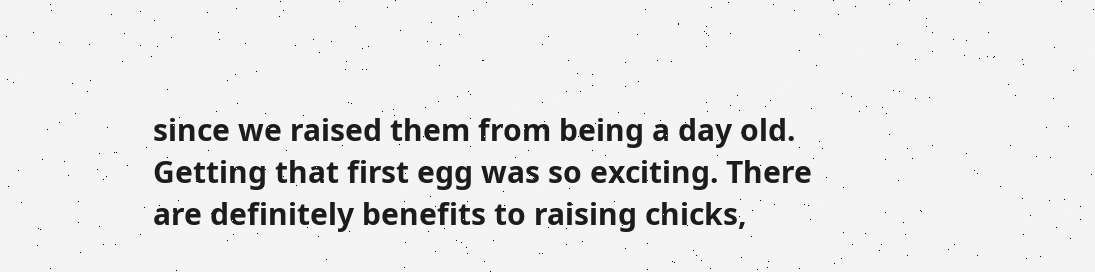since we raised them from being a day old. Getting that first egg was so exciting. There are definitely benefits to raising chicks,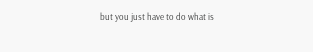but you just have to do what is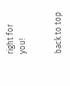right for you!


back to top